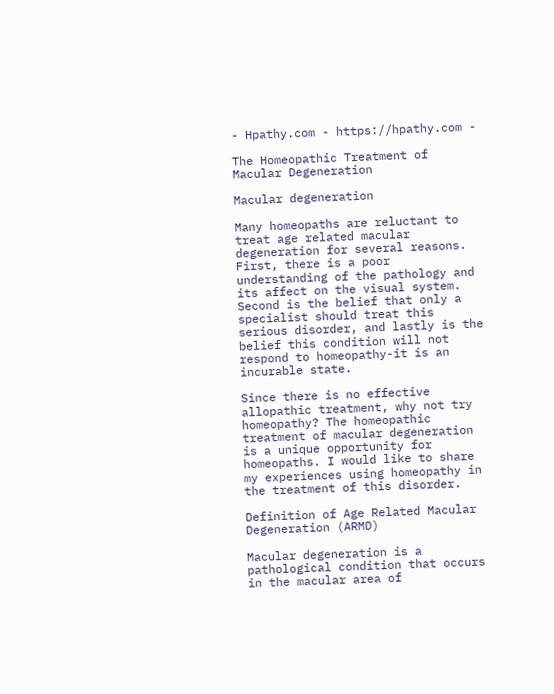- Hpathy.com - https://hpathy.com -

The Homeopathic Treatment of Macular Degeneration

Macular degeneration

Many homeopaths are reluctant to treat age related macular degeneration for several reasons. First, there is a poor understanding of the pathology and its affect on the visual system. Second is the belief that only a specialist should treat this serious disorder, and lastly is the belief this condition will not respond to homeopathy-it is an incurable state.

Since there is no effective allopathic treatment, why not try homeopathy? The homeopathic treatment of macular degeneration is a unique opportunity for homeopaths. I would like to share my experiences using homeopathy in the treatment of this disorder.

Definition of Age Related Macular Degeneration (ARMD)

Macular degeneration is a pathological condition that occurs in the macular area of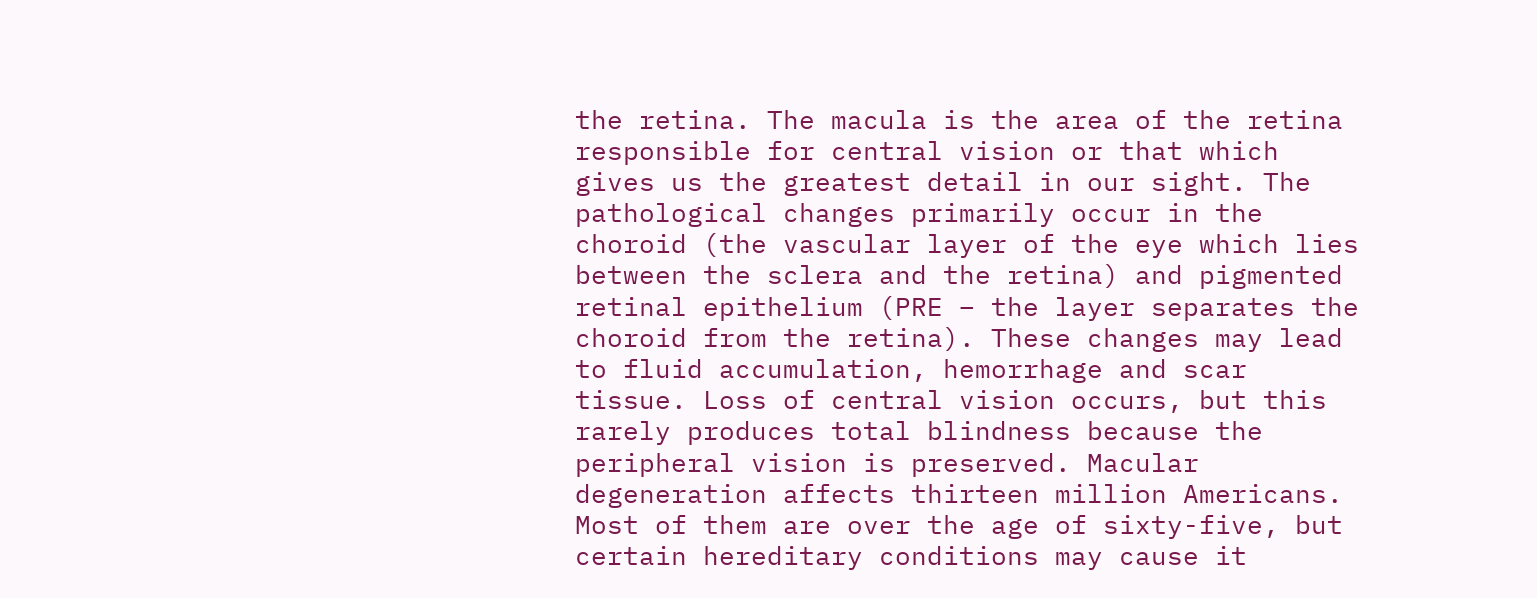the retina. The macula is the area of the retina responsible for central vision or that which gives us the greatest detail in our sight. The pathological changes primarily occur in the choroid (the vascular layer of the eye which lies between the sclera and the retina) and pigmented retinal epithelium (PRE – the layer separates the choroid from the retina). These changes may lead to fluid accumulation, hemorrhage and scar tissue. Loss of central vision occurs, but this rarely produces total blindness because the peripheral vision is preserved. Macular degeneration affects thirteen million Americans. Most of them are over the age of sixty-five, but certain hereditary conditions may cause it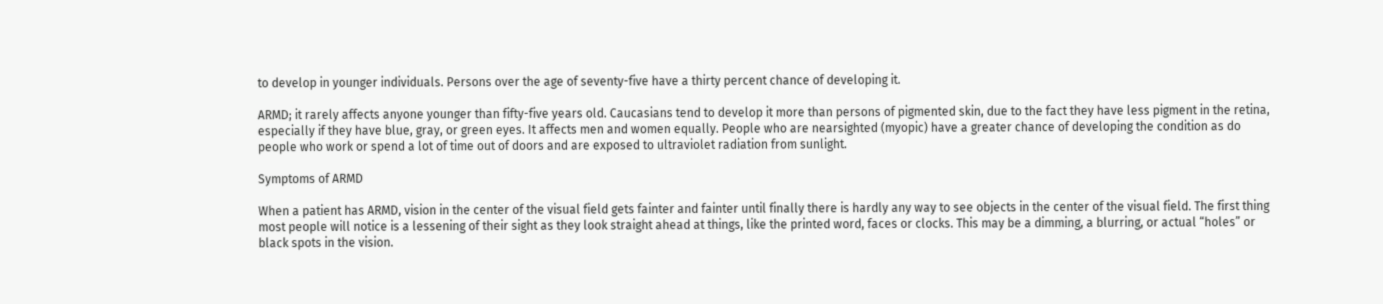to develop in younger individuals. Persons over the age of seventy-five have a thirty percent chance of developing it.

ARMD; it rarely affects anyone younger than fifty-five years old. Caucasians tend to develop it more than persons of pigmented skin, due to the fact they have less pigment in the retina, especially if they have blue, gray, or green eyes. It affects men and women equally. People who are nearsighted (myopic) have a greater chance of developing the condition as do people who work or spend a lot of time out of doors and are exposed to ultraviolet radiation from sunlight.

Symptoms of ARMD

When a patient has ARMD, vision in the center of the visual field gets fainter and fainter until finally there is hardly any way to see objects in the center of the visual field. The first thing most people will notice is a lessening of their sight as they look straight ahead at things, like the printed word, faces or clocks. This may be a dimming, a blurring, or actual “holes” or black spots in the vision.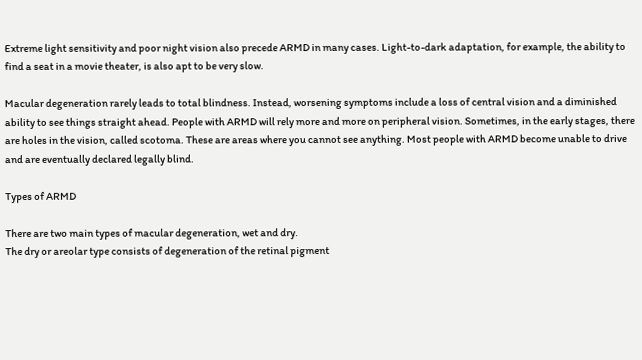Extreme light sensitivity and poor night vision also precede ARMD in many cases. Light-to-dark adaptation, for example, the ability to find a seat in a movie theater, is also apt to be very slow.

Macular degeneration rarely leads to total blindness. Instead, worsening symptoms include a loss of central vision and a diminished ability to see things straight ahead. People with ARMD will rely more and more on peripheral vision. Sometimes, in the early stages, there are holes in the vision, called scotoma. These are areas where you cannot see anything. Most people with ARMD become unable to drive and are eventually declared legally blind.

Types of ARMD

There are two main types of macular degeneration, wet and dry.
The dry or areolar type consists of degeneration of the retinal pigment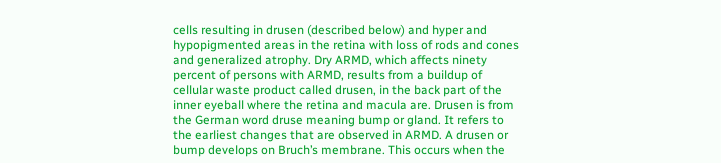cells resulting in drusen (described below) and hyper and hypopigmented areas in the retina with loss of rods and cones and generalized atrophy. Dry ARMD, which affects ninety percent of persons with ARMD, results from a buildup of cellular waste product called drusen, in the back part of the inner eyeball where the retina and macula are. Drusen is from the German word druse meaning bump or gland. It refers to the earliest changes that are observed in ARMD. A drusen or bump develops on Bruch’s membrane. This occurs when the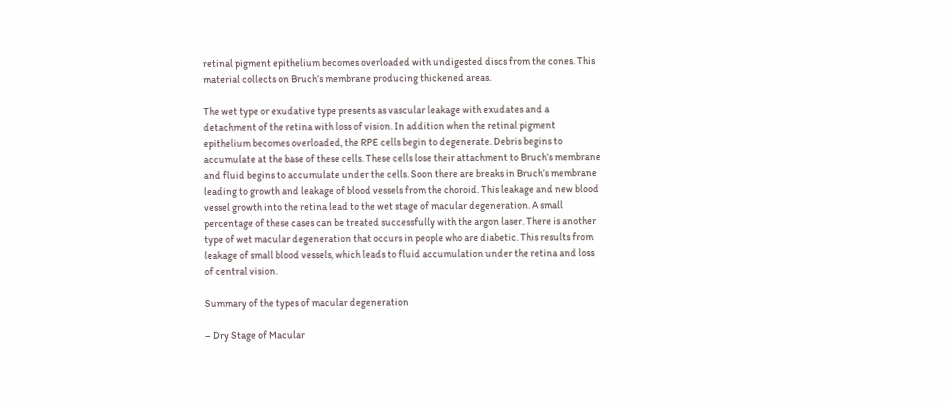retinal pigment epithelium becomes overloaded with undigested discs from the cones. This material collects on Bruch’s membrane producing thickened areas.

The wet type or exudative type presents as vascular leakage with exudates and a detachment of the retina with loss of vision. In addition when the retinal pigment epithelium becomes overloaded, the RPE cells begin to degenerate. Debris begins to accumulate at the base of these cells. These cells lose their attachment to Bruch’s membrane and fluid begins to accumulate under the cells. Soon there are breaks in Bruch’s membrane leading to growth and leakage of blood vessels from the choroid. This leakage and new blood vessel growth into the retina lead to the wet stage of macular degeneration. A small percentage of these cases can be treated successfully with the argon laser. There is another type of wet macular degeneration that occurs in people who are diabetic. This results from leakage of small blood vessels, which leads to fluid accumulation under the retina and loss of central vision.

Summary of the types of macular degeneration

– Dry Stage of Macular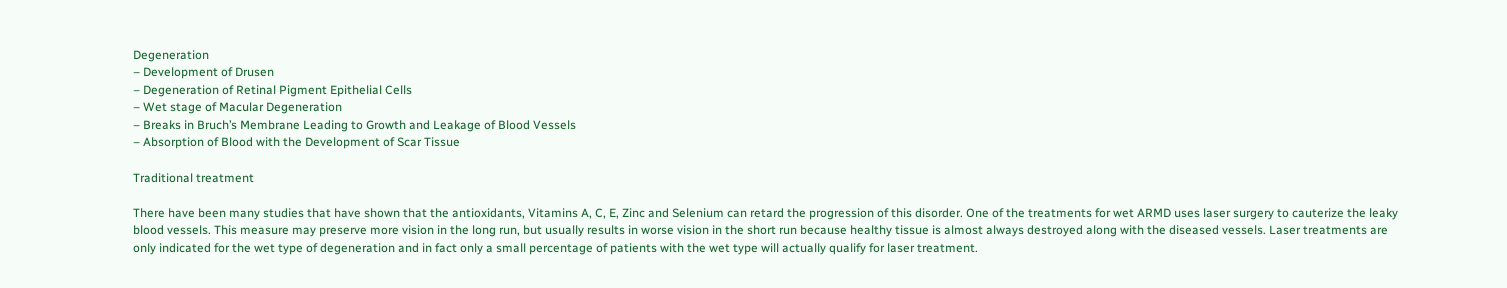Degeneration
– Development of Drusen
– Degeneration of Retinal Pigment Epithelial Cells
– Wet stage of Macular Degeneration
– Breaks in Bruch’s Membrane Leading to Growth and Leakage of Blood Vessels
– Absorption of Blood with the Development of Scar Tissue

Traditional treatment

There have been many studies that have shown that the antioxidants, Vitamins A, C, E, Zinc and Selenium can retard the progression of this disorder. One of the treatments for wet ARMD uses laser surgery to cauterize the leaky blood vessels. This measure may preserve more vision in the long run, but usually results in worse vision in the short run because healthy tissue is almost always destroyed along with the diseased vessels. Laser treatments are only indicated for the wet type of degeneration and in fact only a small percentage of patients with the wet type will actually qualify for laser treatment.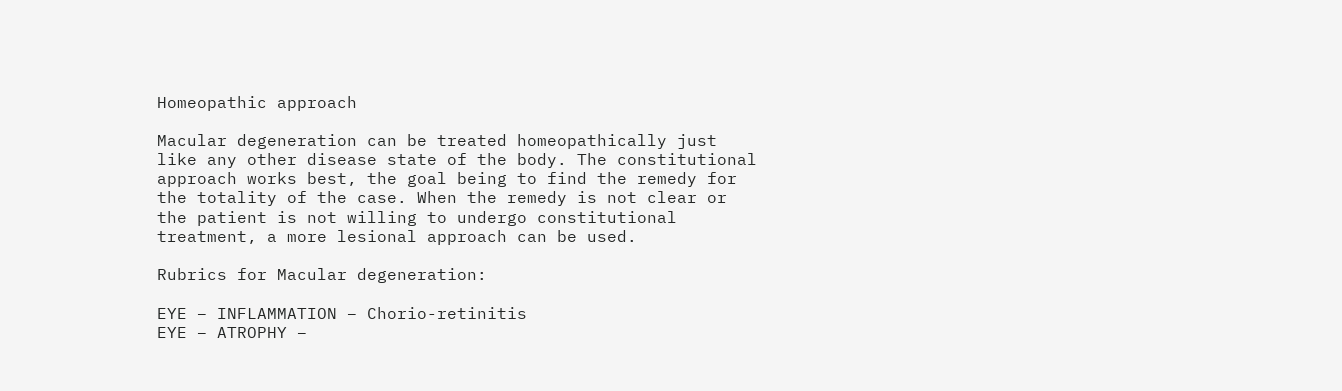Homeopathic approach

Macular degeneration can be treated homeopathically just like any other disease state of the body. The constitutional approach works best, the goal being to find the remedy for the totality of the case. When the remedy is not clear or the patient is not willing to undergo constitutional treatment, a more lesional approach can be used.

Rubrics for Macular degeneration:

EYE – INFLAMMATION – Chorio-retinitis
EYE – ATROPHY –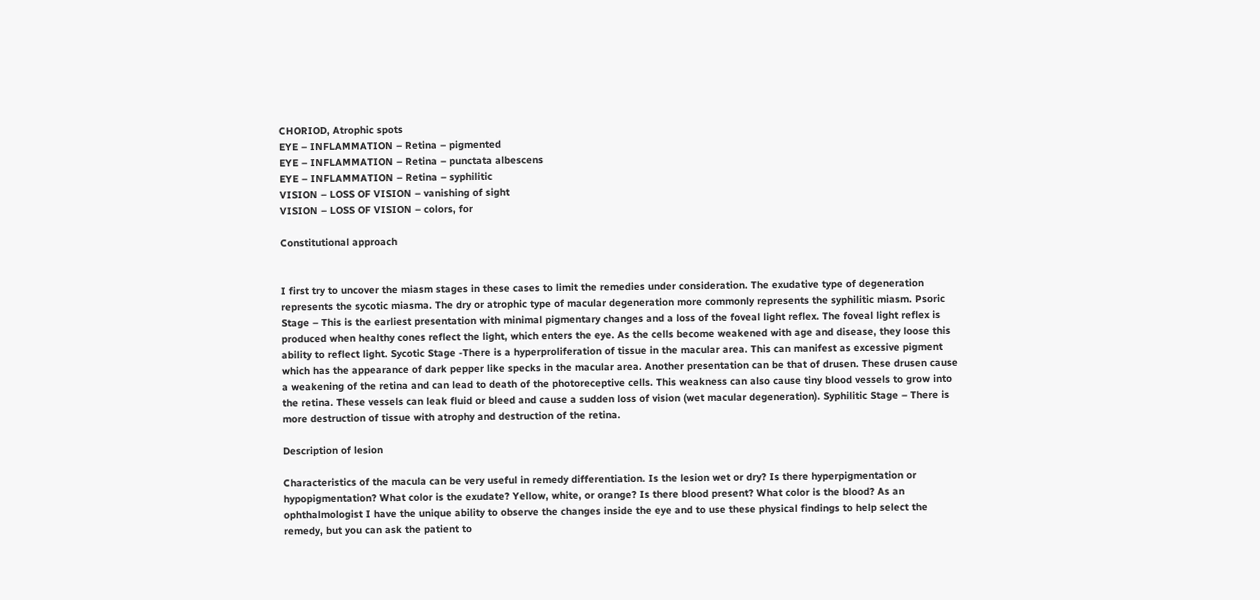CHORIOD, Atrophic spots
EYE – INFLAMMATION – Retina – pigmented
EYE – INFLAMMATION – Retina – punctata albescens
EYE – INFLAMMATION – Retina – syphilitic
VISION – LOSS OF VISION – vanishing of sight
VISION – LOSS OF VISION – colors, for

Constitutional approach


I first try to uncover the miasm stages in these cases to limit the remedies under consideration. The exudative type of degeneration represents the sycotic miasma. The dry or atrophic type of macular degeneration more commonly represents the syphilitic miasm. Psoric Stage – This is the earliest presentation with minimal pigmentary changes and a loss of the foveal light reflex. The foveal light reflex is produced when healthy cones reflect the light, which enters the eye. As the cells become weakened with age and disease, they loose this ability to reflect light. Sycotic Stage -There is a hyperproliferation of tissue in the macular area. This can manifest as excessive pigment which has the appearance of dark pepper like specks in the macular area. Another presentation can be that of drusen. These drusen cause a weakening of the retina and can lead to death of the photoreceptive cells. This weakness can also cause tiny blood vessels to grow into the retina. These vessels can leak fluid or bleed and cause a sudden loss of vision (wet macular degeneration). Syphilitic Stage – There is more destruction of tissue with atrophy and destruction of the retina.

Description of lesion

Characteristics of the macula can be very useful in remedy differentiation. Is the lesion wet or dry? Is there hyperpigmentation or hypopigmentation? What color is the exudate? Yellow, white, or orange? Is there blood present? What color is the blood? As an ophthalmologist I have the unique ability to observe the changes inside the eye and to use these physical findings to help select the remedy, but you can ask the patient to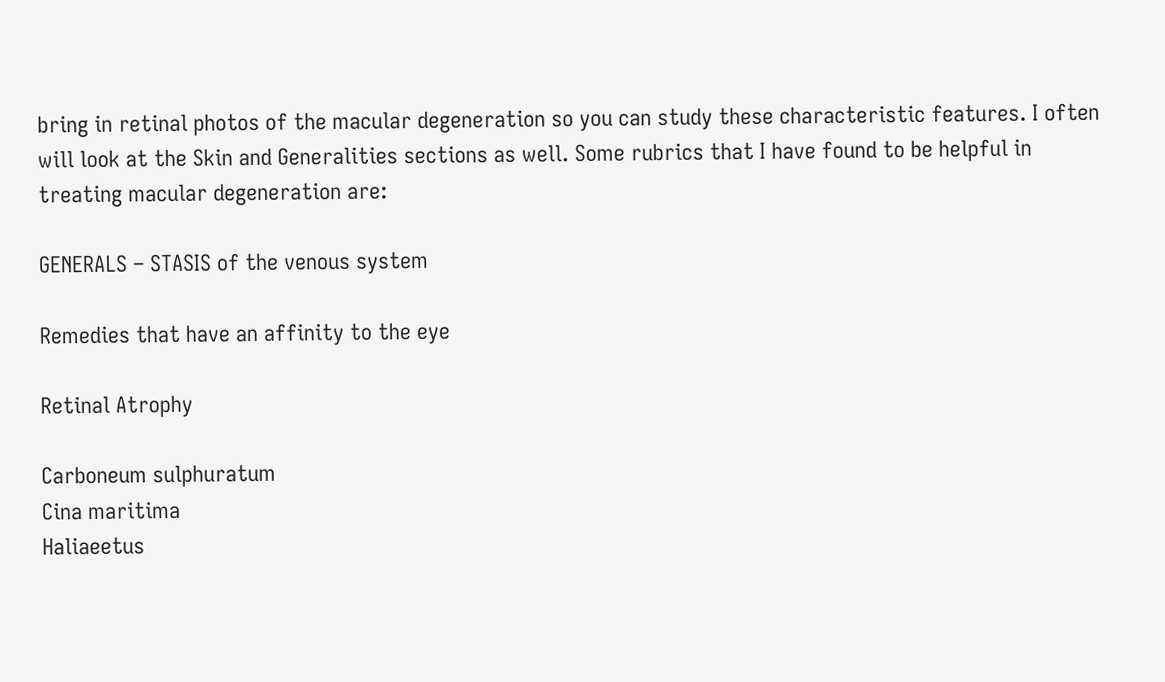bring in retinal photos of the macular degeneration so you can study these characteristic features. I often will look at the Skin and Generalities sections as well. Some rubrics that I have found to be helpful in treating macular degeneration are:

GENERALS – STASIS of the venous system

Remedies that have an affinity to the eye

Retinal Atrophy

Carboneum sulphuratum
Cina maritima
Haliaeetus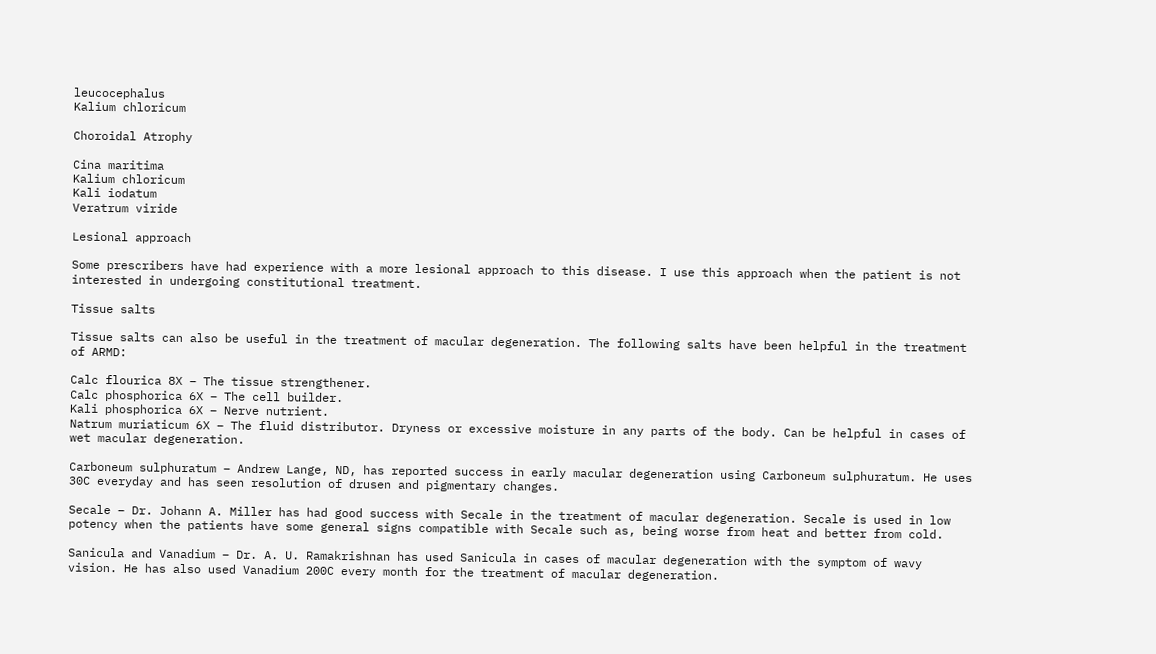leucocephalus
Kalium chloricum

Choroidal Atrophy

Cina maritima
Kalium chloricum
Kali iodatum
Veratrum viride

Lesional approach

Some prescribers have had experience with a more lesional approach to this disease. I use this approach when the patient is not interested in undergoing constitutional treatment.

Tissue salts

Tissue salts can also be useful in the treatment of macular degeneration. The following salts have been helpful in the treatment of ARMD:

Calc flourica 8X – The tissue strengthener.
Calc phosphorica 6X – The cell builder.
Kali phosphorica 6X – Nerve nutrient.
Natrum muriaticum 6X – The fluid distributor. Dryness or excessive moisture in any parts of the body. Can be helpful in cases of wet macular degeneration.

Carboneum sulphuratum – Andrew Lange, ND, has reported success in early macular degeneration using Carboneum sulphuratum. He uses 30C everyday and has seen resolution of drusen and pigmentary changes.

Secale – Dr. Johann A. Miller has had good success with Secale in the treatment of macular degeneration. Secale is used in low potency when the patients have some general signs compatible with Secale such as, being worse from heat and better from cold.

Sanicula and Vanadium – Dr. A. U. Ramakrishnan has used Sanicula in cases of macular degeneration with the symptom of wavy vision. He has also used Vanadium 200C every month for the treatment of macular degeneration.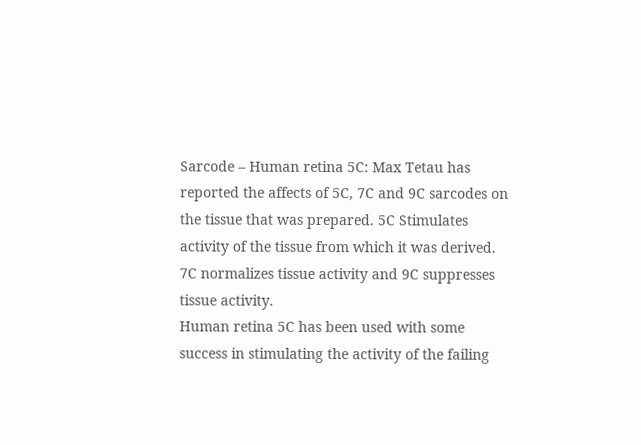Sarcode – Human retina 5C: Max Tetau has reported the affects of 5C, 7C and 9C sarcodes on the tissue that was prepared. 5C Stimulates activity of the tissue from which it was derived. 7C normalizes tissue activity and 9C suppresses tissue activity.
Human retina 5C has been used with some success in stimulating the activity of the failing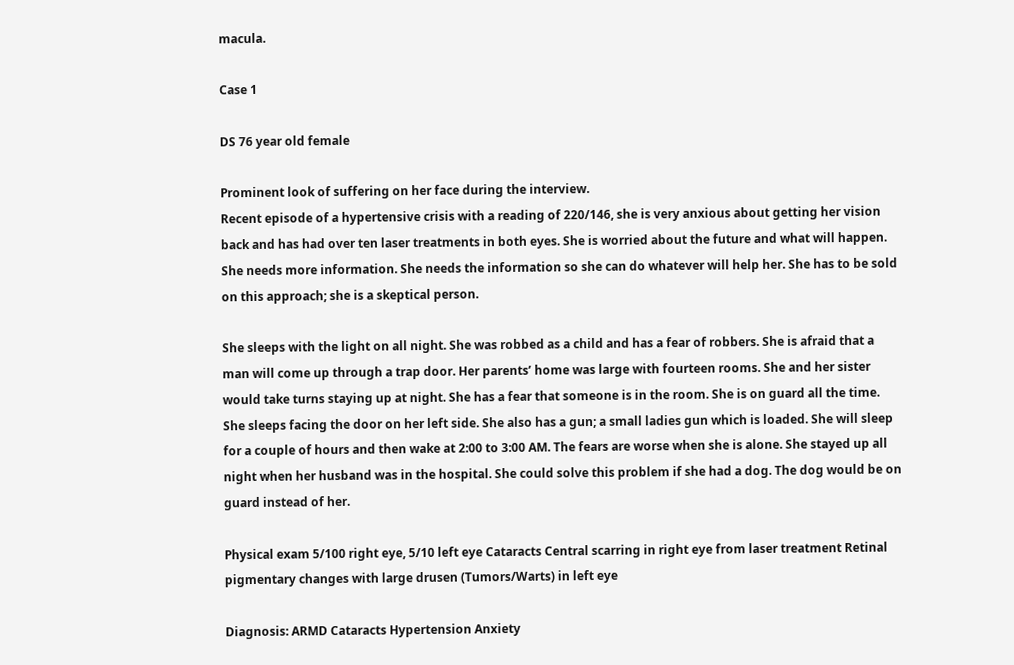macula.

Case 1

DS 76 year old female

Prominent look of suffering on her face during the interview.
Recent episode of a hypertensive crisis with a reading of 220/146, she is very anxious about getting her vision back and has had over ten laser treatments in both eyes. She is worried about the future and what will happen. She needs more information. She needs the information so she can do whatever will help her. She has to be sold on this approach; she is a skeptical person.

She sleeps with the light on all night. She was robbed as a child and has a fear of robbers. She is afraid that a man will come up through a trap door. Her parents’ home was large with fourteen rooms. She and her sister would take turns staying up at night. She has a fear that someone is in the room. She is on guard all the time. She sleeps facing the door on her left side. She also has a gun; a small ladies gun which is loaded. She will sleep for a couple of hours and then wake at 2:00 to 3:00 AM. The fears are worse when she is alone. She stayed up all night when her husband was in the hospital. She could solve this problem if she had a dog. The dog would be on guard instead of her.

Physical exam 5/100 right eye, 5/10 left eye Cataracts Central scarring in right eye from laser treatment Retinal pigmentary changes with large drusen (Tumors/Warts) in left eye

Diagnosis: ARMD Cataracts Hypertension Anxiety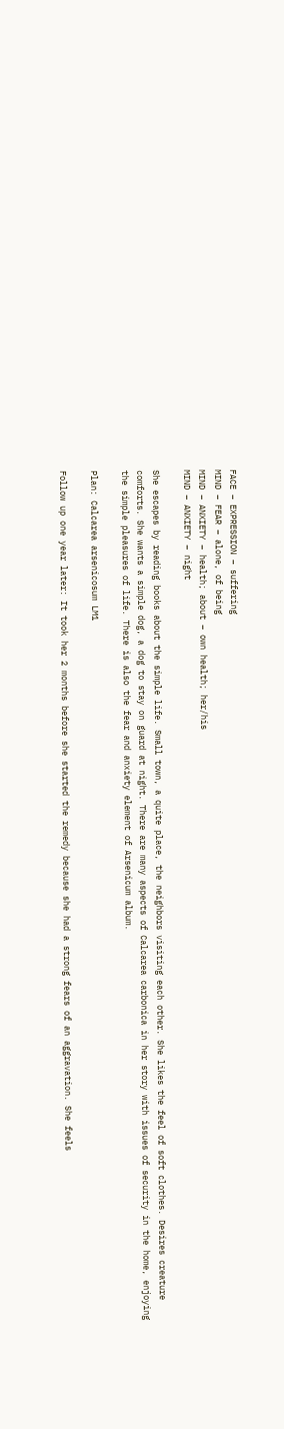FACE – EXPRESSION – suffering
MIND – FEAR – alone, of being
MIND – ANXIETY – health; about – own health; her/his
MIND – ANXIETY – night

She escapes by reading books about the simple life. Small town, a quite place, the neighbors visiting each other. She likes the feel of soft clothes. Desires creature comforts. She wants a simple dog, a dog to stay on guard at night. There are many aspects of Calcarea carbonica in her story with issues of security in the home, enjoying the simple pleasures of life. There is also the fear and anxiety element of Arsenicum album.

Plan: Calcarea arsenicosum LM1

Follow up one year later: It took her 2 months before she started the remedy because she had a strong fears of an aggravation. She feels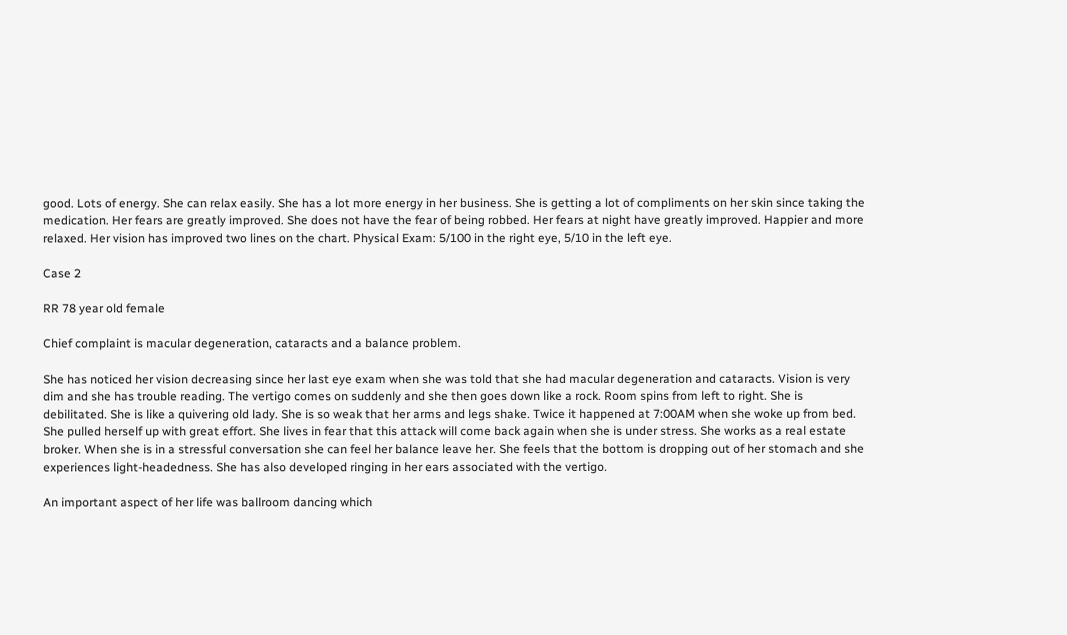good. Lots of energy. She can relax easily. She has a lot more energy in her business. She is getting a lot of compliments on her skin since taking the medication. Her fears are greatly improved. She does not have the fear of being robbed. Her fears at night have greatly improved. Happier and more relaxed. Her vision has improved two lines on the chart. Physical Exam: 5/100 in the right eye, 5/10 in the left eye.

Case 2

RR 78 year old female

Chief complaint is macular degeneration, cataracts and a balance problem.

She has noticed her vision decreasing since her last eye exam when she was told that she had macular degeneration and cataracts. Vision is very dim and she has trouble reading. The vertigo comes on suddenly and she then goes down like a rock. Room spins from left to right. She is debilitated. She is like a quivering old lady. She is so weak that her arms and legs shake. Twice it happened at 7:00AM when she woke up from bed. She pulled herself up with great effort. She lives in fear that this attack will come back again when she is under stress. She works as a real estate broker. When she is in a stressful conversation she can feel her balance leave her. She feels that the bottom is dropping out of her stomach and she experiences light-headedness. She has also developed ringing in her ears associated with the vertigo.

An important aspect of her life was ballroom dancing which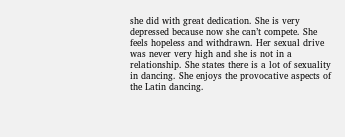she did with great dedication. She is very depressed because now she can’t compete. She feels hopeless and withdrawn. Her sexual drive was never very high and she is not in a relationship. She states there is a lot of sexuality in dancing. She enjoys the provocative aspects of the Latin dancing.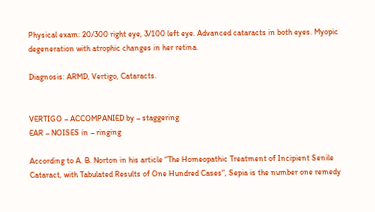Physical exam: 20/300 right eye, 3/100 left eye. Advanced cataracts in both eyes. Myopic degeneration with atrophic changes in her retina.

Diagnosis: ARMD, Vertigo, Cataracts.


VERTIGO – ACCOMPANIED by – staggering
EAR – NOISES in – ringing

According to A. B. Norton in his article “The Homeopathic Treatment of Incipient Senile Cataract, with Tabulated Results of One Hundred Cases“, Sepia is the number one remedy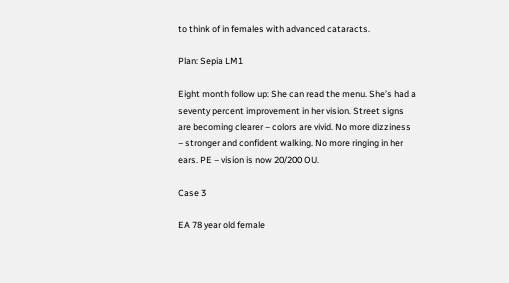to think of in females with advanced cataracts.

Plan: Sepia LM1

Eight month follow up: She can read the menu. She’s had a seventy percent improvement in her vision. Street signs are becoming clearer – colors are vivid. No more dizziness – stronger and confident walking. No more ringing in her ears. PE – vision is now 20/200 OU.

Case 3

EA 78 year old female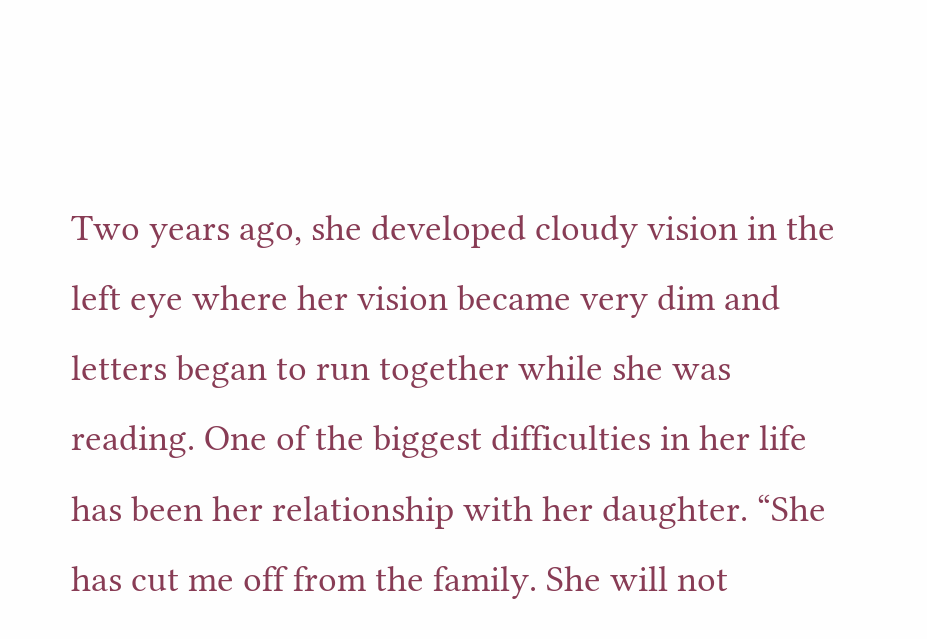Two years ago, she developed cloudy vision in the left eye where her vision became very dim and letters began to run together while she was reading. One of the biggest difficulties in her life has been her relationship with her daughter. “She has cut me off from the family. She will not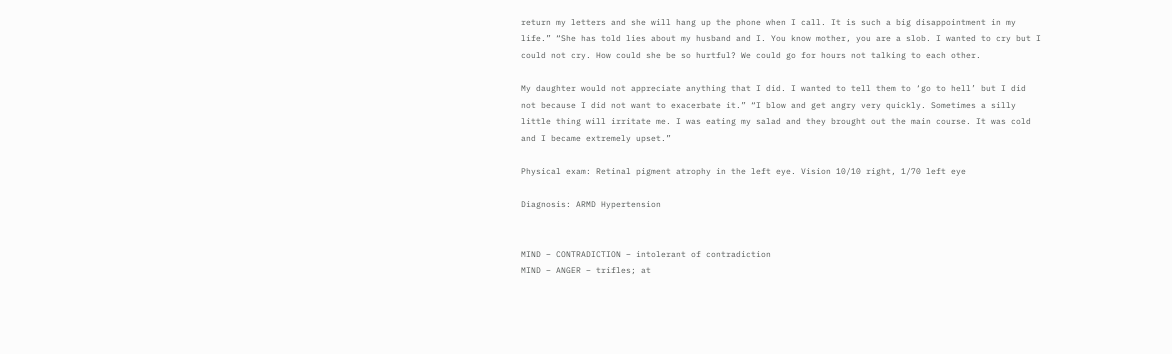return my letters and she will hang up the phone when I call. It is such a big disappointment in my life.” “She has told lies about my husband and I. You know mother, you are a slob. I wanted to cry but I could not cry. How could she be so hurtful? We could go for hours not talking to each other.

My daughter would not appreciate anything that I did. I wanted to tell them to ‘go to hell’ but I did not because I did not want to exacerbate it.” “I blow and get angry very quickly. Sometimes a silly little thing will irritate me. I was eating my salad and they brought out the main course. It was cold and I became extremely upset.”

Physical exam: Retinal pigment atrophy in the left eye. Vision 10/10 right, 1/70 left eye

Diagnosis: ARMD Hypertension


MIND – CONTRADICTION – intolerant of contradiction
MIND – ANGER – trifles; at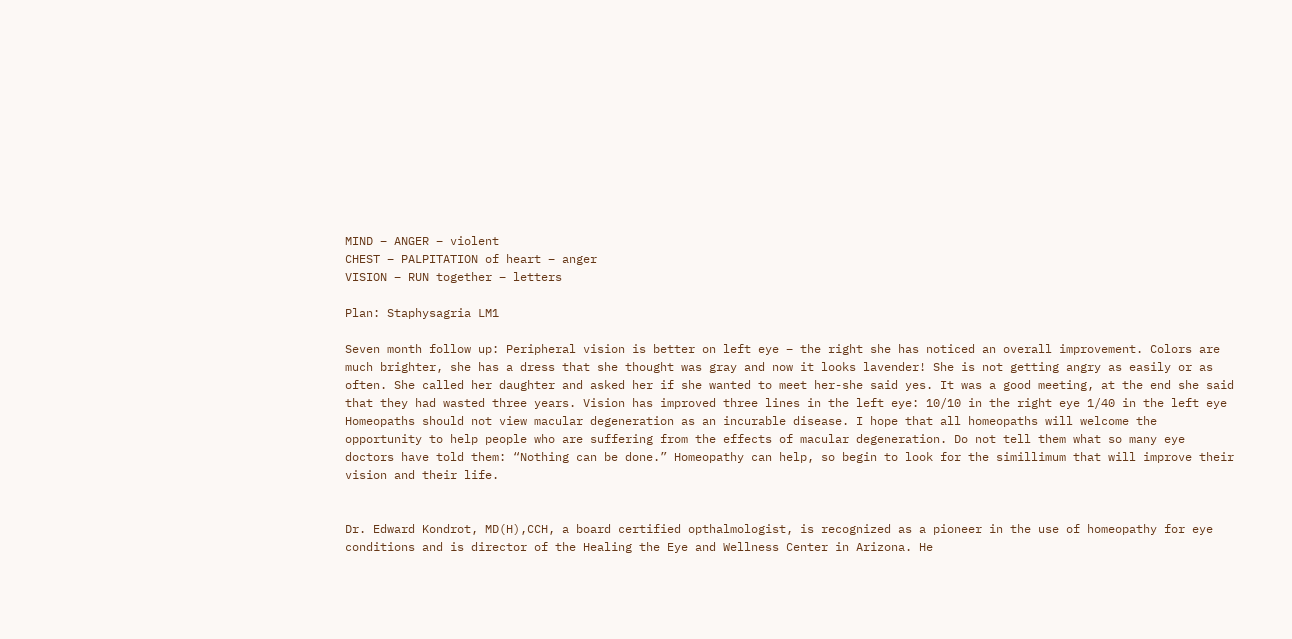MIND – ANGER – violent
CHEST – PALPITATION of heart – anger
VISION – RUN together – letters

Plan: Staphysagria LM1

Seven month follow up: Peripheral vision is better on left eye – the right she has noticed an overall improvement. Colors are much brighter, she has a dress that she thought was gray and now it looks lavender! She is not getting angry as easily or as often. She called her daughter and asked her if she wanted to meet her-she said yes. It was a good meeting, at the end she said that they had wasted three years. Vision has improved three lines in the left eye: 10/10 in the right eye 1/40 in the left eye Homeopaths should not view macular degeneration as an incurable disease. I hope that all homeopaths will welcome the opportunity to help people who are suffering from the effects of macular degeneration. Do not tell them what so many eye doctors have told them: “Nothing can be done.” Homeopathy can help, so begin to look for the simillimum that will improve their vision and their life.


Dr. Edward Kondrot, MD(H),CCH, a board certified opthalmologist, is recognized as a pioneer in the use of homeopathy for eye conditions and is director of the Healing the Eye and Wellness Center in Arizona. He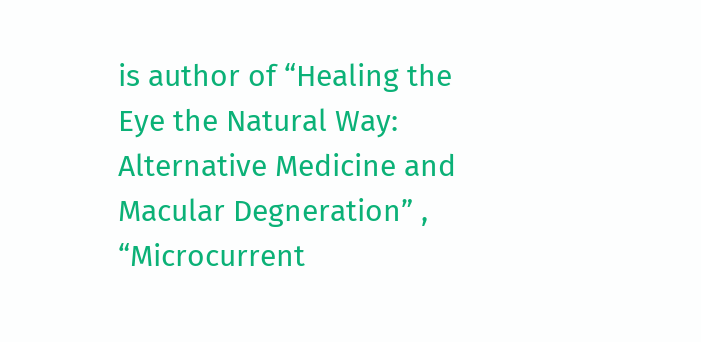is author of “Healing the Eye the Natural Way: Alternative Medicine and Macular Degneration” , “Microcurrent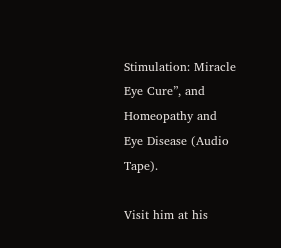Stimulation: Miracle Eye Cure”, and Homeopathy and Eye Disease (Audio Tape).

Visit him at his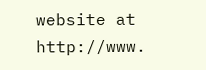website at http://www.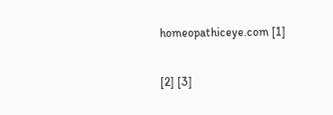homeopathiceye.com [1]

[2] [3]